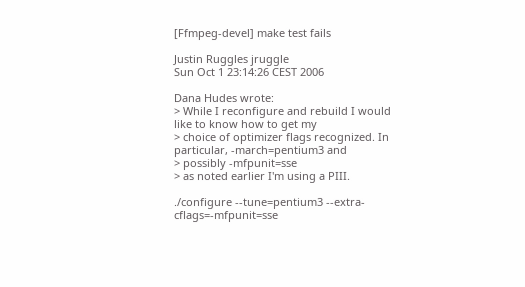[Ffmpeg-devel] make test fails

Justin Ruggles jruggle
Sun Oct 1 23:14:26 CEST 2006

Dana Hudes wrote:
> While I reconfigure and rebuild I would like to know how to get my
> choice of optimizer flags recognized. In particular, -march=pentium3 and
> possibly -mfpunit=sse
> as noted earlier I'm using a PIII.

./configure --tune=pentium3 --extra-cflags=-mfpunit=sse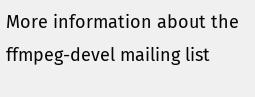More information about the ffmpeg-devel mailing list